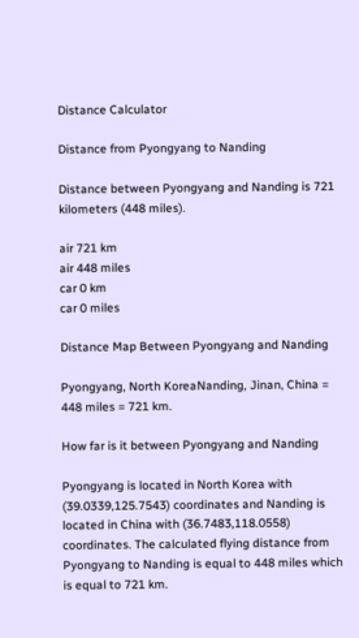Distance Calculator

Distance from Pyongyang to Nanding

Distance between Pyongyang and Nanding is 721 kilometers (448 miles).

air 721 km
air 448 miles
car 0 km
car 0 miles

Distance Map Between Pyongyang and Nanding

Pyongyang, North KoreaNanding, Jinan, China = 448 miles = 721 km.

How far is it between Pyongyang and Nanding

Pyongyang is located in North Korea with (39.0339,125.7543) coordinates and Nanding is located in China with (36.7483,118.0558) coordinates. The calculated flying distance from Pyongyang to Nanding is equal to 448 miles which is equal to 721 km.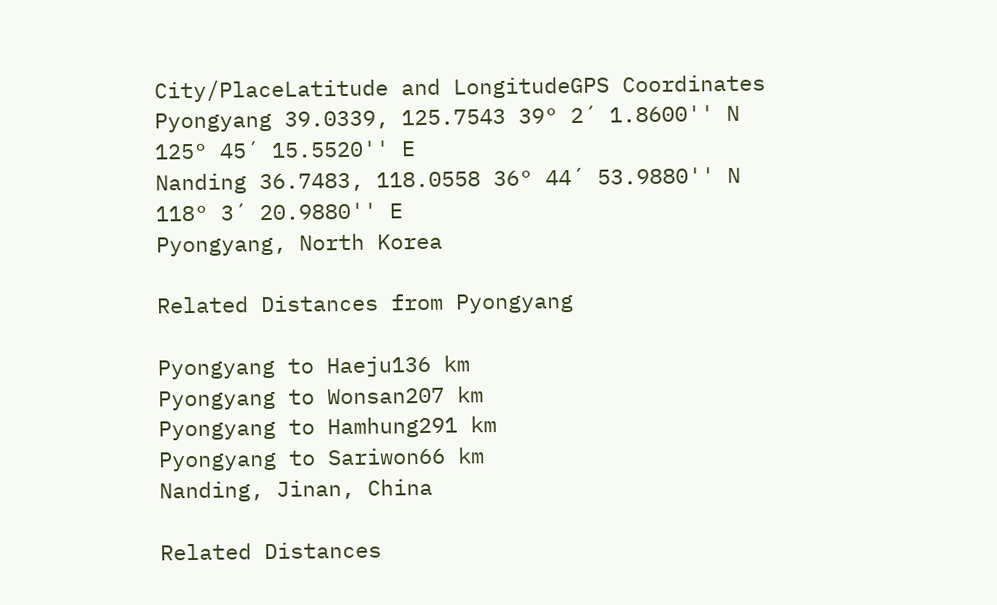City/PlaceLatitude and LongitudeGPS Coordinates
Pyongyang 39.0339, 125.7543 39° 2´ 1.8600'' N
125° 45´ 15.5520'' E
Nanding 36.7483, 118.0558 36° 44´ 53.9880'' N
118° 3´ 20.9880'' E
Pyongyang, North Korea

Related Distances from Pyongyang

Pyongyang to Haeju136 km
Pyongyang to Wonsan207 km
Pyongyang to Hamhung291 km
Pyongyang to Sariwon66 km
Nanding, Jinan, China

Related Distances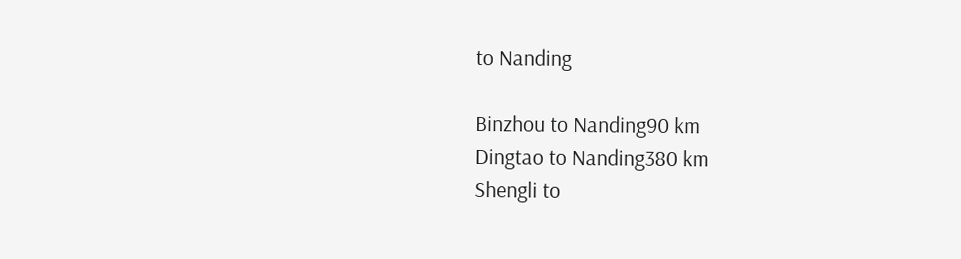to Nanding

Binzhou to Nanding90 km
Dingtao to Nanding380 km
Shengli to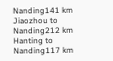Nanding141 km
Jiaozhou to Nanding212 km
Hanting to Nanding117 km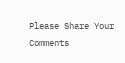Please Share Your Comments